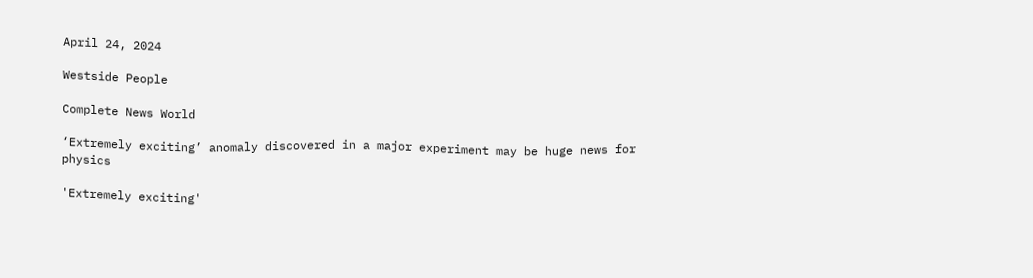April 24, 2024

Westside People

Complete News World

‘Extremely exciting’ anomaly discovered in a major experiment may be huge news for physics

'Extremely exciting'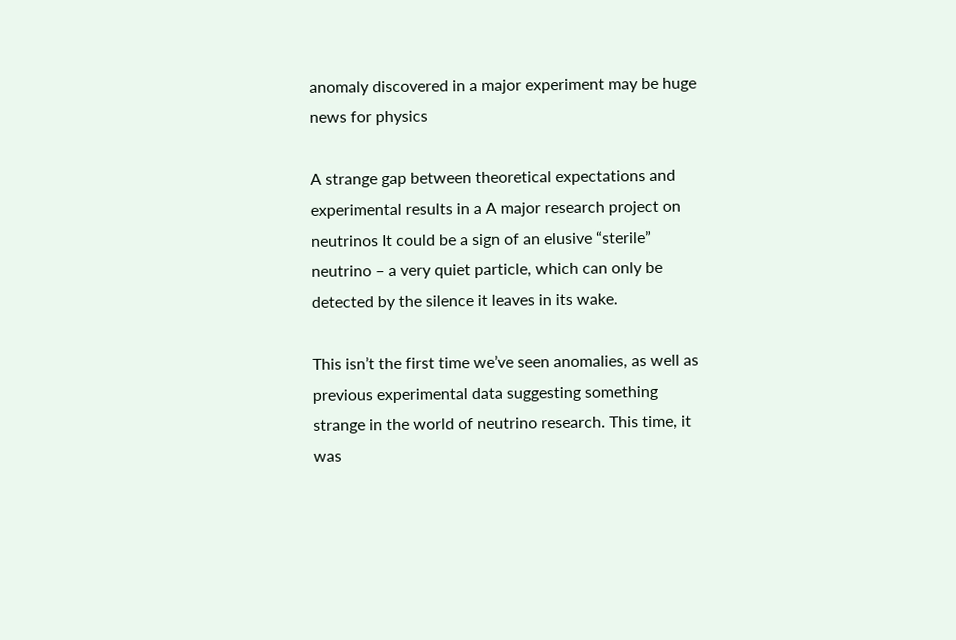anomaly discovered in a major experiment may be huge news for physics

A strange gap between theoretical expectations and experimental results in a A major research project on neutrinos It could be a sign of an elusive “sterile” neutrino – a very quiet particle, which can only be detected by the silence it leaves in its wake.

This isn’t the first time we’ve seen anomalies, as well as previous experimental data suggesting something strange in the world of neutrino research. This time, it was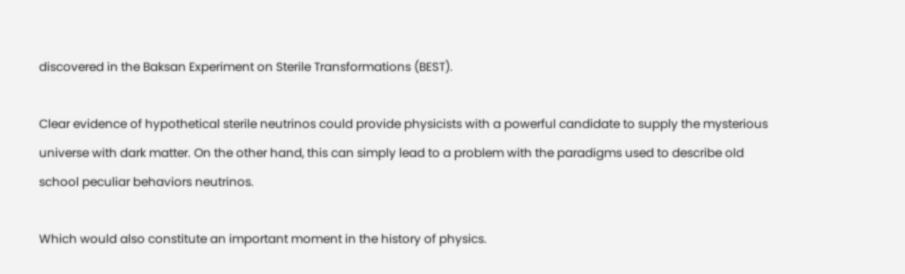discovered in the Baksan Experiment on Sterile Transformations (BEST).

Clear evidence of hypothetical sterile neutrinos could provide physicists with a powerful candidate to supply the mysterious universe with dark matter. On the other hand, this can simply lead to a problem with the paradigms used to describe old school peculiar behaviors neutrinos.

Which would also constitute an important moment in the history of physics.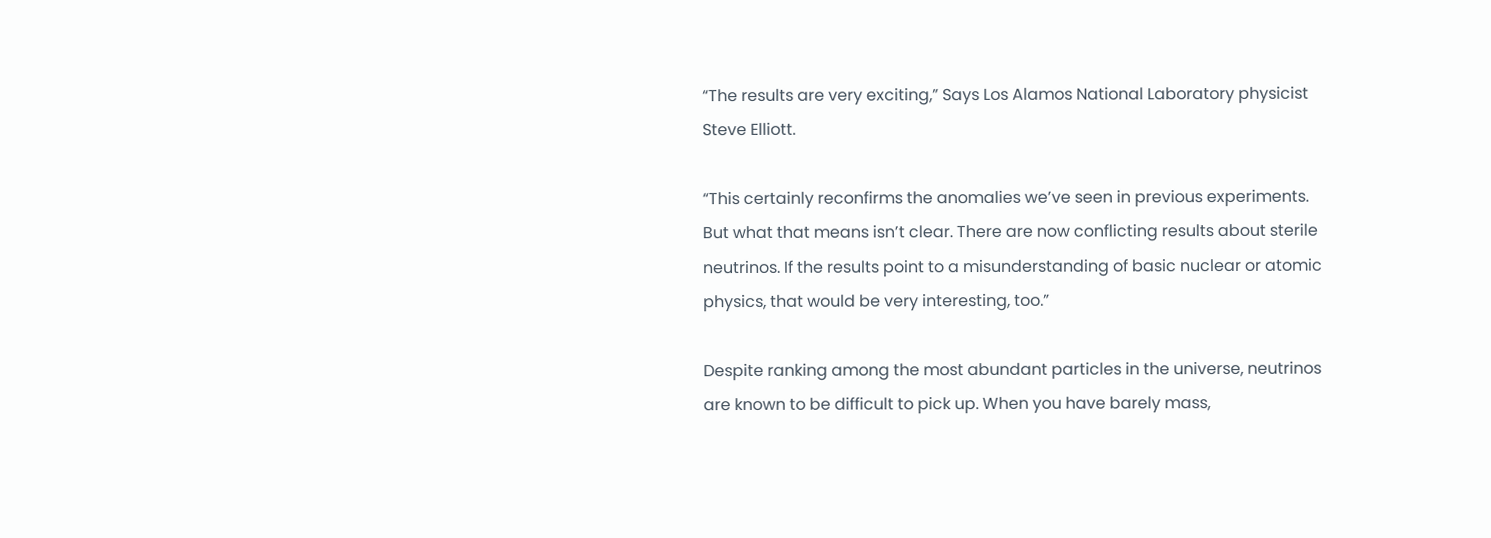“The results are very exciting,” Says Los Alamos National Laboratory physicist Steve Elliott.

“This certainly reconfirms the anomalies we’ve seen in previous experiments. But what that means isn’t clear. There are now conflicting results about sterile neutrinos. If the results point to a misunderstanding of basic nuclear or atomic physics, that would be very interesting, too.”

Despite ranking among the most abundant particles in the universe, neutrinos are known to be difficult to pick up. When you have barely mass,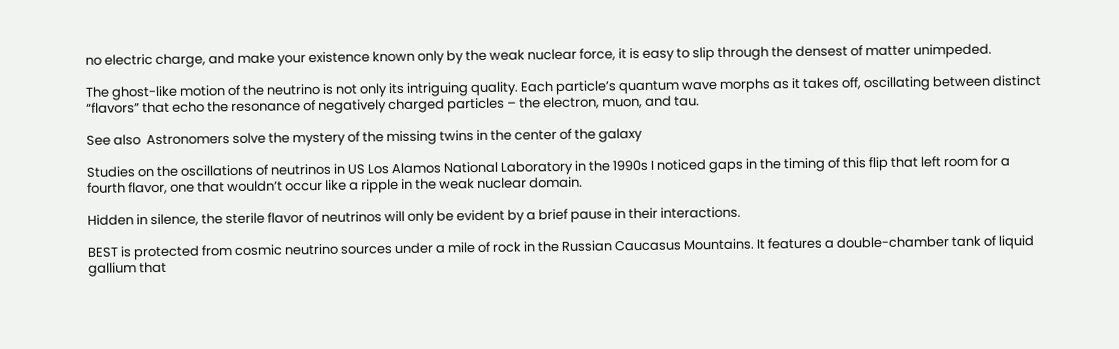no electric charge, and make your existence known only by the weak nuclear force, it is easy to slip through the densest of matter unimpeded.

The ghost-like motion of the neutrino is not only its intriguing quality. Each particle’s quantum wave morphs as it takes off, oscillating between distinct “flavors” that echo the resonance of negatively charged particles – the electron, muon, and tau.

See also  Astronomers solve the mystery of the missing twins in the center of the galaxy

Studies on the oscillations of neutrinos in US Los Alamos National Laboratory in the 1990s I noticed gaps in the timing of this flip that left room for a fourth flavor, one that wouldn’t occur like a ripple in the weak nuclear domain.

Hidden in silence, the sterile flavor of neutrinos will only be evident by a brief pause in their interactions.

BEST is protected from cosmic neutrino sources under a mile of rock in the Russian Caucasus Mountains. It features a double-chamber tank of liquid gallium that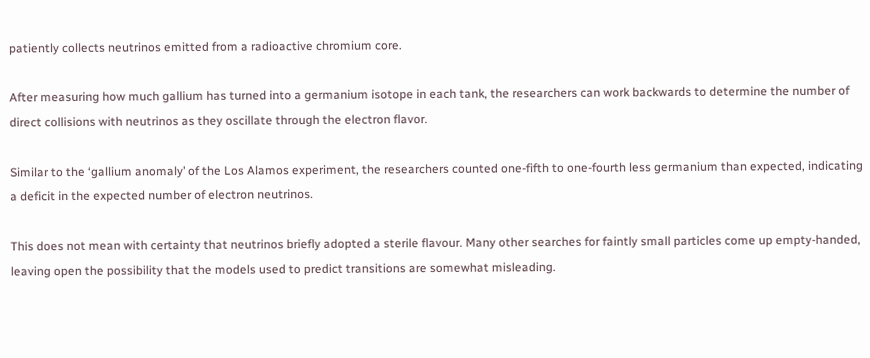patiently collects neutrinos emitted from a radioactive chromium core.

After measuring how much gallium has turned into a germanium isotope in each tank, the researchers can work backwards to determine the number of direct collisions with neutrinos as they oscillate through the electron flavor.

Similar to the ‘gallium anomaly’ of the Los Alamos experiment, the researchers counted one-fifth to one-fourth less germanium than expected, indicating a deficit in the expected number of electron neutrinos.

This does not mean with certainty that neutrinos briefly adopted a sterile flavour. Many other searches for faintly small particles come up empty-handed, leaving open the possibility that the models used to predict transitions are somewhat misleading.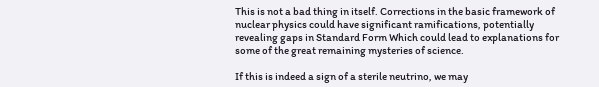This is not a bad thing in itself. Corrections in the basic framework of nuclear physics could have significant ramifications, potentially revealing gaps in Standard Form Which could lead to explanations for some of the great remaining mysteries of science.

If this is indeed a sign of a sterile neutrino, we may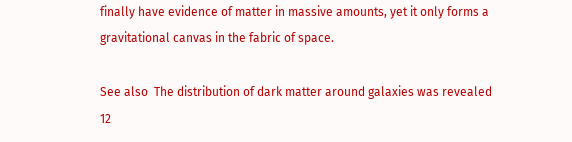finally have evidence of matter in massive amounts, yet it only forms a gravitational canvas in the fabric of space.

See also  The distribution of dark matter around galaxies was revealed 12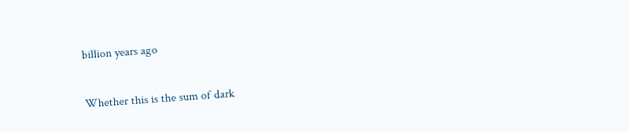billion years ago

Whether this is the sum of dark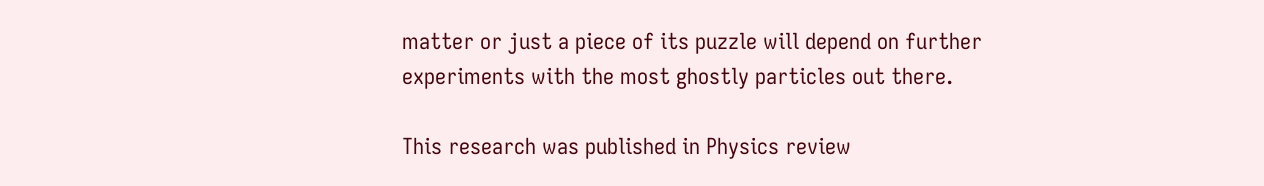matter or just a piece of its puzzle will depend on further experiments with the most ghostly particles out there.

This research was published in Physics review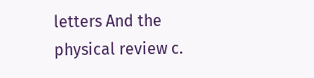letters And the physical review c.